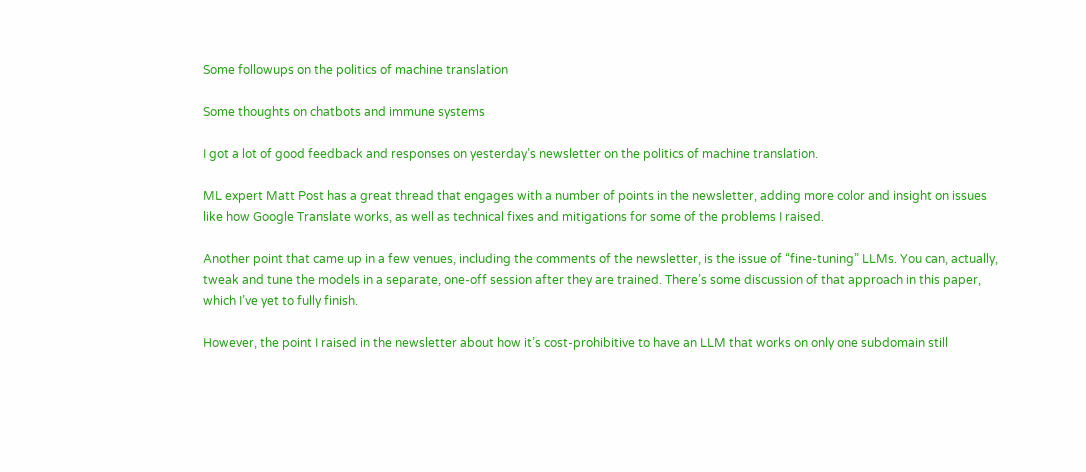Some followups on the politics of machine translation

Some thoughts on chatbots and immune systems

I got a lot of good feedback and responses on yesterday’s newsletter on the politics of machine translation.

ML expert Matt Post has a great thread that engages with a number of points in the newsletter, adding more color and insight on issues like how Google Translate works, as well as technical fixes and mitigations for some of the problems I raised.

Another point that came up in a few venues, including the comments of the newsletter, is the issue of “fine-tuning” LLMs. You can, actually, tweak and tune the models in a separate, one-off session after they are trained. There’s some discussion of that approach in this paper, which I’ve yet to fully finish.

However, the point I raised in the newsletter about how it’s cost-prohibitive to have an LLM that works on only one subdomain still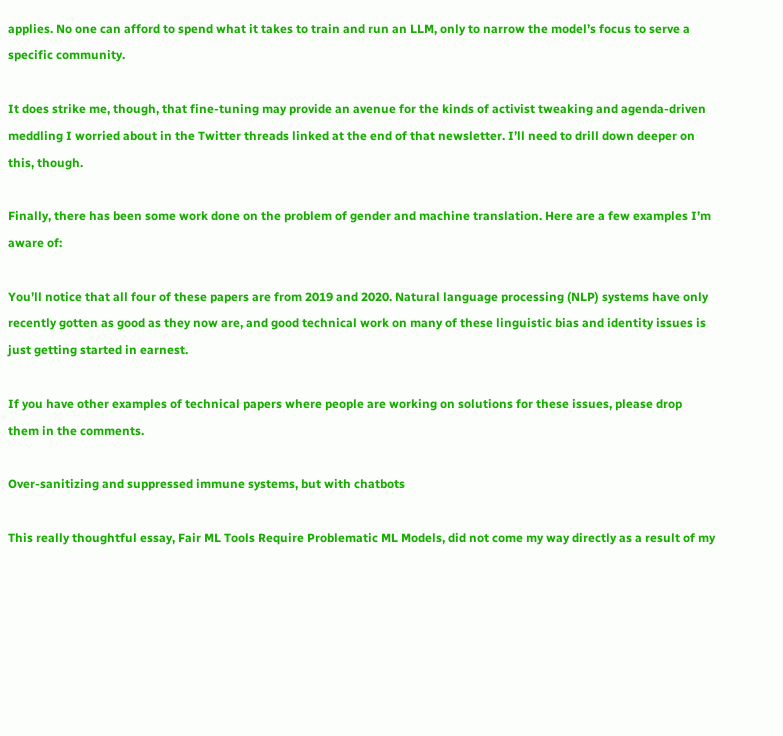applies. No one can afford to spend what it takes to train and run an LLM, only to narrow the model’s focus to serve a specific community.

It does strike me, though, that fine-tuning may provide an avenue for the kinds of activist tweaking and agenda-driven meddling I worried about in the Twitter threads linked at the end of that newsletter. I’ll need to drill down deeper on this, though.

Finally, there has been some work done on the problem of gender and machine translation. Here are a few examples I’m aware of:

You’ll notice that all four of these papers are from 2019 and 2020. Natural language processing (NLP) systems have only recently gotten as good as they now are, and good technical work on many of these linguistic bias and identity issues is just getting started in earnest.

If you have other examples of technical papers where people are working on solutions for these issues, please drop them in the comments.

Over-sanitizing and suppressed immune systems, but with chatbots

This really thoughtful essay, Fair ML Tools Require Problematic ML Models, did not come my way directly as a result of my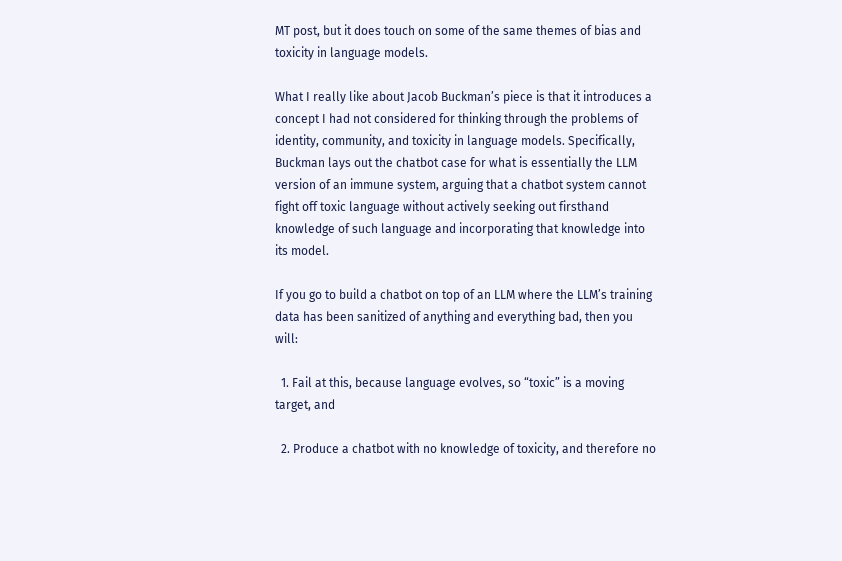MT post, but it does touch on some of the same themes of bias and toxicity in language models.

What I really like about Jacob Buckman’s piece is that it introduces a concept I had not considered for thinking through the problems of identity, community, and toxicity in language models. Specifically, Buckman lays out the chatbot case for what is essentially the LLM version of an immune system, arguing that a chatbot system cannot fight off toxic language without actively seeking out firsthand knowledge of such language and incorporating that knowledge into its model.

If you go to build a chatbot on top of an LLM where the LLM’s training data has been sanitized of anything and everything bad, then you will:

  1. Fail at this, because language evolves, so “toxic” is a moving target, and

  2. Produce a chatbot with no knowledge of toxicity, and therefore no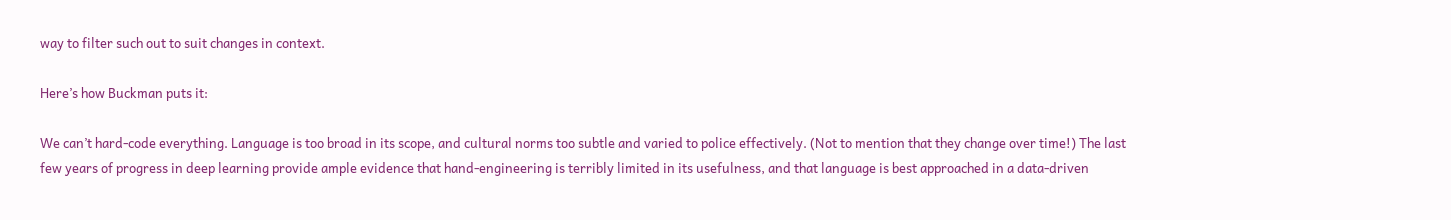way to filter such out to suit changes in context.

Here’s how Buckman puts it:

We can’t hard-code everything. Language is too broad in its scope, and cultural norms too subtle and varied to police effectively. (Not to mention that they change over time!) The last few years of progress in deep learning provide ample evidence that hand-engineering is terribly limited in its usefulness, and that language is best approached in a data-driven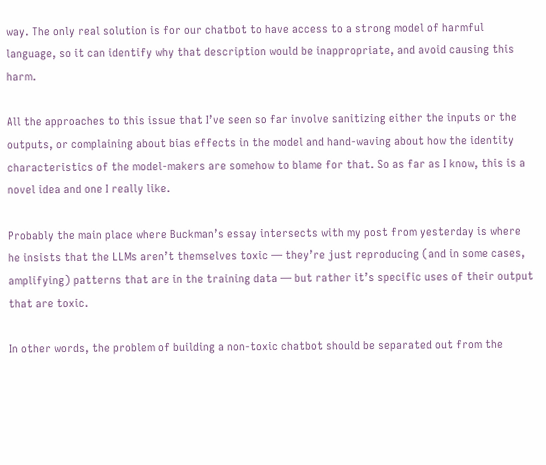way. The only real solution is for our chatbot to have access to a strong model of harmful language, so it can identify why that description would be inappropriate, and avoid causing this harm.

All the approaches to this issue that I’ve seen so far involve sanitizing either the inputs or the outputs, or complaining about bias effects in the model and hand-waving about how the identity characteristics of the model-makers are somehow to blame for that. So as far as I know, this is a novel idea and one I really like.

Probably the main place where Buckman’s essay intersects with my post from yesterday is where he insists that the LLMs aren’t themselves toxic — they’re just reproducing (and in some cases, amplifying) patterns that are in the training data — but rather it’s specific uses of their output that are toxic.

In other words, the problem of building a non-toxic chatbot should be separated out from the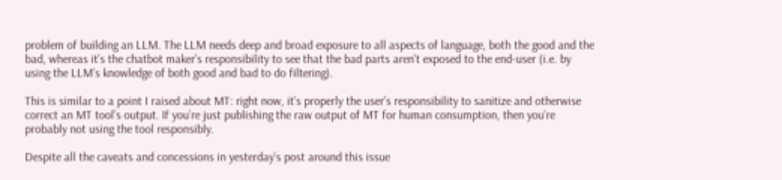problem of building an LLM. The LLM needs deep and broad exposure to all aspects of language, both the good and the bad, whereas it’s the chatbot maker’s responsibility to see that the bad parts aren’t exposed to the end-user (i.e. by using the LLM’s knowledge of both good and bad to do filtering).

This is similar to a point I raised about MT: right now, it’s properly the user’s responsibility to sanitize and otherwise correct an MT tool’s output. If you’re just publishing the raw output of MT for human consumption, then you’re probably not using the tool responsibly.

Despite all the caveats and concessions in yesterday’s post around this issue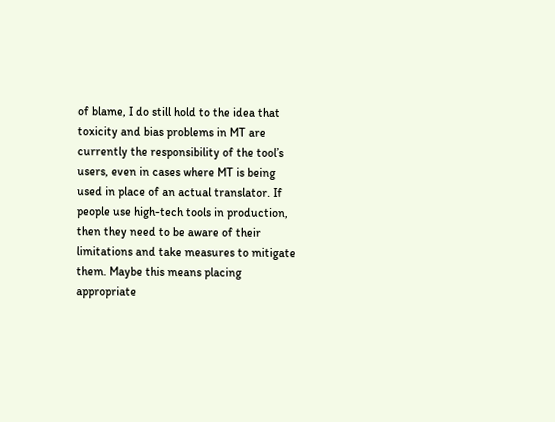of blame, I do still hold to the idea that toxicity and bias problems in MT are currently the responsibility of the tool’s users, even in cases where MT is being used in place of an actual translator. If people use high-tech tools in production, then they need to be aware of their limitations and take measures to mitigate them. Maybe this means placing appropriate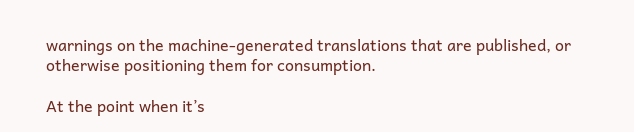warnings on the machine-generated translations that are published, or otherwise positioning them for consumption.

At the point when it’s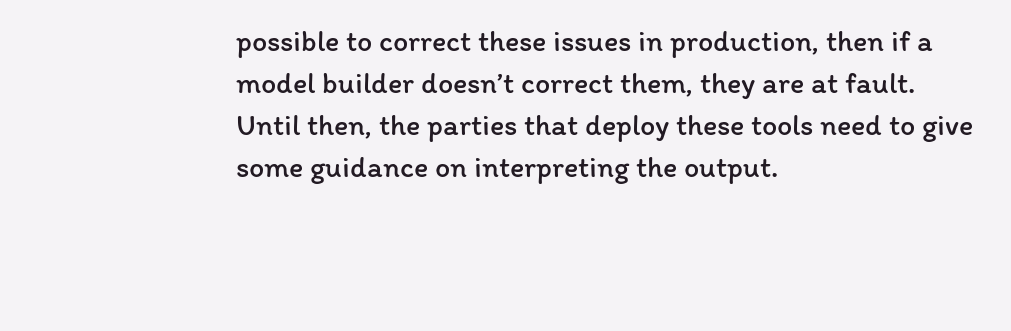possible to correct these issues in production, then if a model builder doesn’t correct them, they are at fault. Until then, the parties that deploy these tools need to give some guidance on interpreting the output.